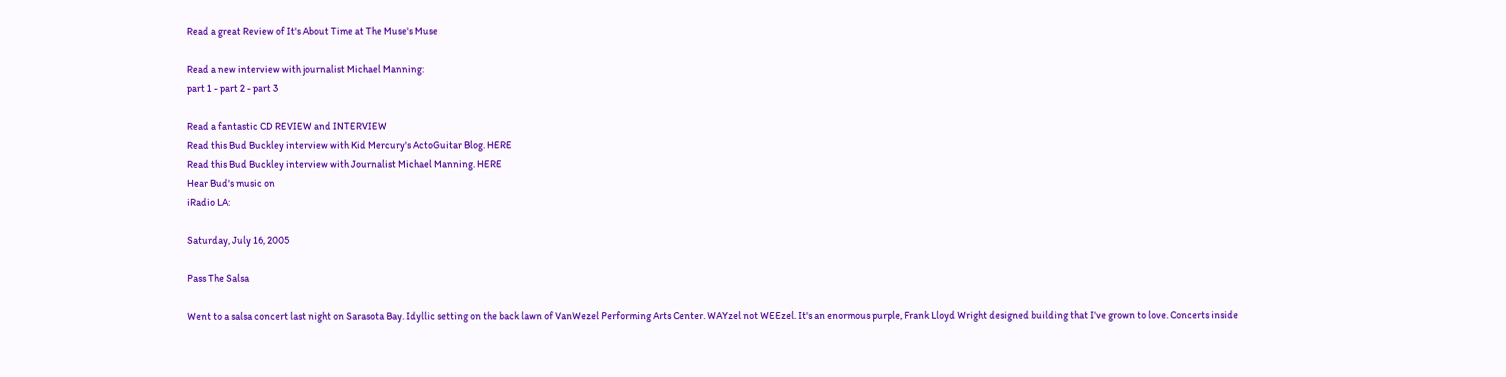Read a great Review of It's About Time at The Muse's Muse

Read a new interview with journalist Michael Manning:
part 1 - part 2 - part 3

Read a fantastic CD REVIEW and INTERVIEW
Read this Bud Buckley interview with Kid Mercury's ActoGuitar Blog. HERE
Read this Bud Buckley interview with Journalist Michael Manning. HERE
Hear Bud's music on
iRadio LA:

Saturday, July 16, 2005

Pass The Salsa

Went to a salsa concert last night on Sarasota Bay. Idyllic setting on the back lawn of VanWezel Performing Arts Center. WAYzel not WEEzel. It's an enormous purple, Frank Lloyd Wright designed building that I've grown to love. Concerts inside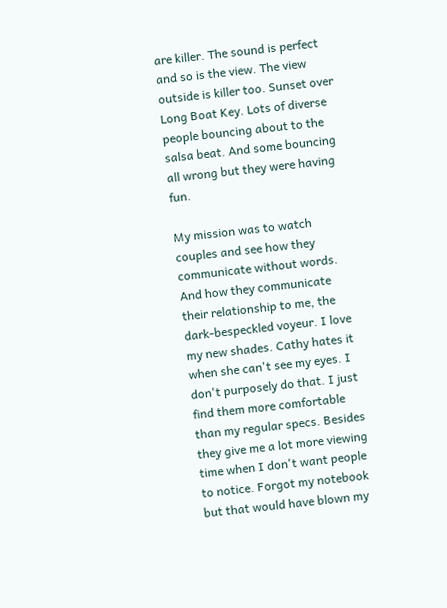are killer. The sound is perfect and so is the view. The view outside is killer too. Sunset over Long Boat Key. Lots of diverse people bouncing about to the salsa beat. And some bouncing all wrong but they were having fun.

My mission was to watch couples and see how they communicate without words. And how they communicate their relationship to me, the dark-bespeckled voyeur. I love my new shades. Cathy hates it when she can't see my eyes. I don't purposely do that. I just find them more comfortable than my regular specs. Besides they give me a lot more viewing time when I don't want people to notice. Forgot my notebook but that would have blown my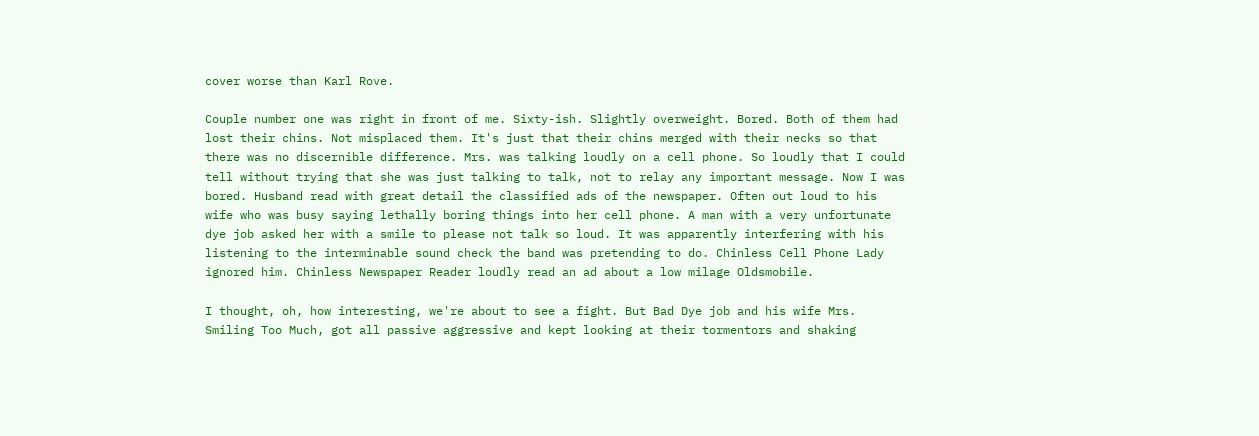cover worse than Karl Rove.

Couple number one was right in front of me. Sixty-ish. Slightly overweight. Bored. Both of them had lost their chins. Not misplaced them. It's just that their chins merged with their necks so that there was no discernible difference. Mrs. was talking loudly on a cell phone. So loudly that I could tell without trying that she was just talking to talk, not to relay any important message. Now I was bored. Husband read with great detail the classified ads of the newspaper. Often out loud to his wife who was busy saying lethally boring things into her cell phone. A man with a very unfortunate dye job asked her with a smile to please not talk so loud. It was apparently interfering with his listening to the interminable sound check the band was pretending to do. Chinless Cell Phone Lady ignored him. Chinless Newspaper Reader loudly read an ad about a low milage Oldsmobile.

I thought, oh, how interesting, we're about to see a fight. But Bad Dye job and his wife Mrs. Smiling Too Much, got all passive aggressive and kept looking at their tormentors and shaking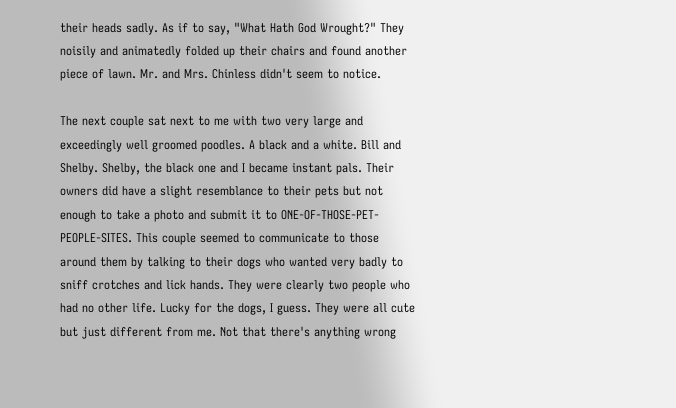their heads sadly. As if to say, "What Hath God Wrought?" They noisily and animatedly folded up their chairs and found another piece of lawn. Mr. and Mrs. Chinless didn't seem to notice.

The next couple sat next to me with two very large and exceedingly well groomed poodles. A black and a white. Bill and Shelby. Shelby, the black one and I became instant pals. Their owners did have a slight resemblance to their pets but not enough to take a photo and submit it to ONE-OF-THOSE-PET-PEOPLE-SITES. This couple seemed to communicate to those around them by talking to their dogs who wanted very badly to sniff crotches and lick hands. They were clearly two people who had no other life. Lucky for the dogs, I guess. They were all cute but just different from me. Not that there's anything wrong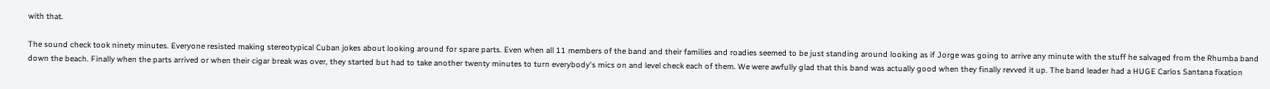with that.

The sound check took ninety minutes. Everyone resisted making stereotypical Cuban jokes about looking around for spare parts. Even when all 11 members of the band and their families and roadies seemed to be just standing around looking as if Jorge was going to arrive any minute with the stuff he salvaged from the Rhumba band down the beach. Finally when the parts arrived or when their cigar break was over, they started but had to take another twenty minutes to turn everybody's mics on and level check each of them. We were awfully glad that this band was actually good when they finally revved it up. The band leader had a HUGE Carlos Santana fixation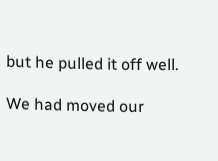but he pulled it off well.

We had moved our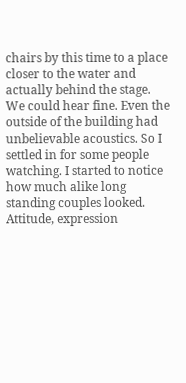chairs by this time to a place closer to the water and actually behind the stage. We could hear fine. Even the outside of the building had unbelievable acoustics. So I settled in for some people watching. I started to notice how much alike long standing couples looked. Attitude, expression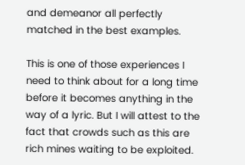and demeanor all perfectly matched in the best examples.

This is one of those experiences I need to think about for a long time before it becomes anything in the way of a lyric. But I will attest to the fact that crowds such as this are rich mines waiting to be exploited.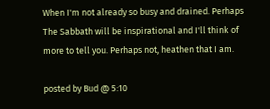When I'm not already so busy and drained. Perhaps The Sabbath will be inspirational and I'll think of more to tell you. Perhaps not, heathen that I am.

posted by Bud @ 5:10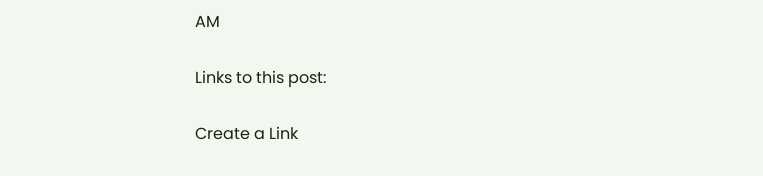AM

Links to this post:

Create a Link